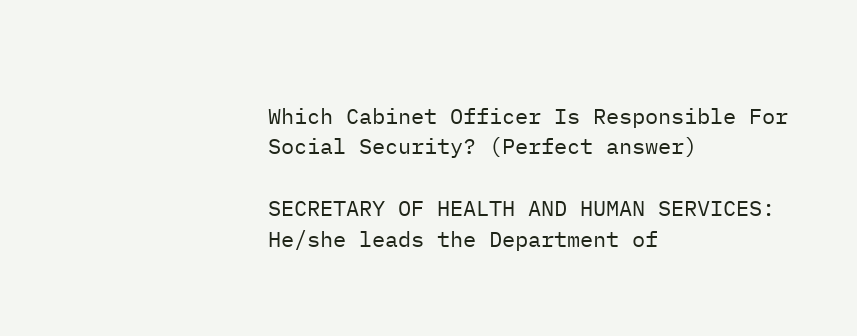Which Cabinet Officer Is Responsible For Social Security? (Perfect answer)

SECRETARY OF HEALTH AND HUMAN SERVICES: He/she leads the Department of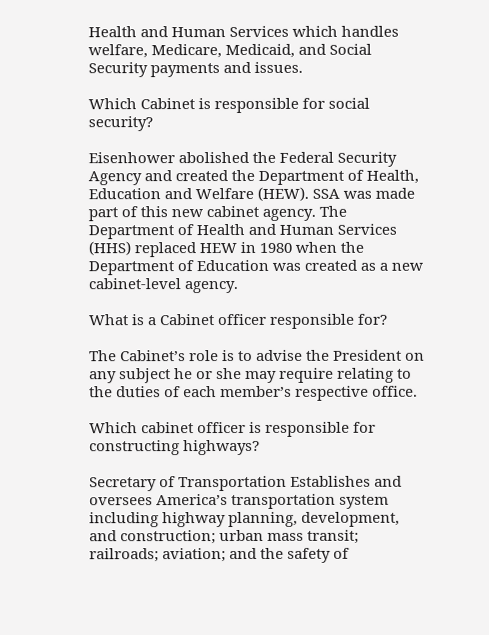Health and Human Services which handles welfare, Medicare, Medicaid, and Social Security payments and issues.

Which Cabinet is responsible for social security?

Eisenhower abolished the Federal Security Agency and created the Department of Health, Education and Welfare (HEW). SSA was made part of this new cabinet agency. The Department of Health and Human Services (HHS) replaced HEW in 1980 when the Department of Education was created as a new cabinet-level agency.

What is a Cabinet officer responsible for?

The Cabinet’s role is to advise the President on any subject he or she may require relating to the duties of each member’s respective office.

Which cabinet officer is responsible for constructing highways?

Secretary of Transportation Establishes and oversees America’s transportation system including highway planning, development, and construction; urban mass transit; railroads; aviation; and the safety of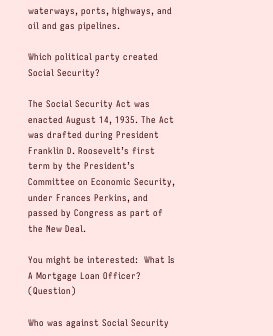waterways, ports, highways, and oil and gas pipelines.

Which political party created Social Security?

The Social Security Act was enacted August 14, 1935. The Act was drafted during President Franklin D. Roosevelt’s first term by the President’s Committee on Economic Security, under Frances Perkins, and passed by Congress as part of the New Deal.

You might be interested:  What Is A Mortgage Loan Officer? (Question)

Who was against Social Security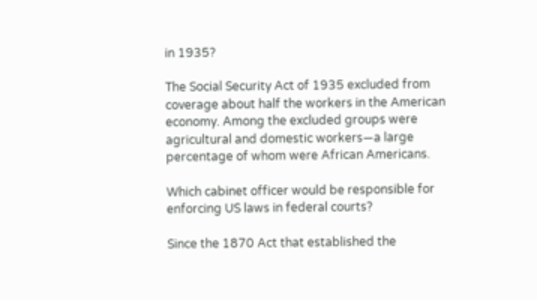in 1935?

The Social Security Act of 1935 excluded from coverage about half the workers in the American economy. Among the excluded groups were agricultural and domestic workers—a large percentage of whom were African Americans.

Which cabinet officer would be responsible for enforcing US laws in federal courts?

Since the 1870 Act that established the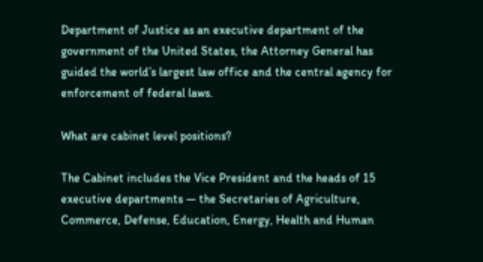Department of Justice as an executive department of the government of the United States, the Attorney General has guided the world’s largest law office and the central agency for enforcement of federal laws.

What are cabinet level positions?

The Cabinet includes the Vice President and the heads of 15 executive departments — the Secretaries of Agriculture, Commerce, Defense, Education, Energy, Health and Human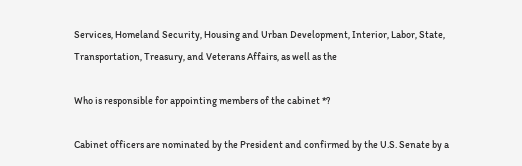Services, Homeland Security, Housing and Urban Development, Interior, Labor, State, Transportation, Treasury, and Veterans Affairs, as well as the

Who is responsible for appointing members of the cabinet *?

Cabinet officers are nominated by the President and confirmed by the U.S. Senate by a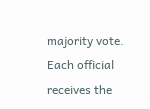majority vote. Each official receives the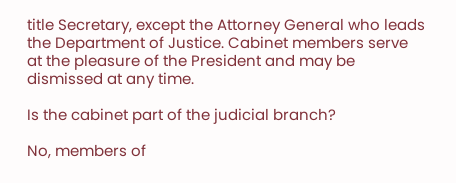title Secretary, except the Attorney General who leads the Department of Justice. Cabinet members serve at the pleasure of the President and may be dismissed at any time.

Is the cabinet part of the judicial branch?

No, members of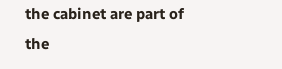the cabinet are part of the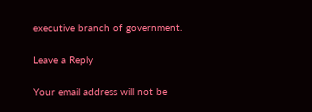executive branch of government.

Leave a Reply

Your email address will not be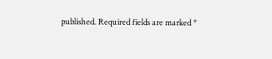published. Required fields are marked *